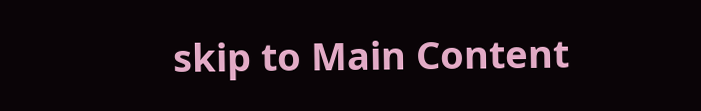skip to Main Content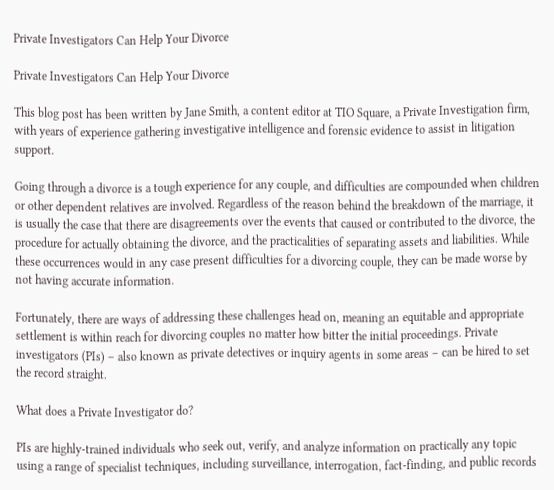Private Investigators Can Help Your Divorce

Private Investigators Can Help Your Divorce

This blog post has been written by Jane Smith, a content editor at TIO Square, a Private Investigation firm, with years of experience gathering investigative intelligence and forensic evidence to assist in litigation support.

Going through a divorce is a tough experience for any couple, and difficulties are compounded when children or other dependent relatives are involved. Regardless of the reason behind the breakdown of the marriage, it is usually the case that there are disagreements over the events that caused or contributed to the divorce, the procedure for actually obtaining the divorce, and the practicalities of separating assets and liabilities. While these occurrences would in any case present difficulties for a divorcing couple, they can be made worse by not having accurate information.

Fortunately, there are ways of addressing these challenges head on, meaning an equitable and appropriate settlement is within reach for divorcing couples no matter how bitter the initial proceedings. Private investigators (PIs) – also known as private detectives or inquiry agents in some areas – can be hired to set the record straight.

What does a Private Investigator do?

PIs are highly-trained individuals who seek out, verify, and analyze information on practically any topic using a range of specialist techniques, including surveillance, interrogation, fact-finding, and public records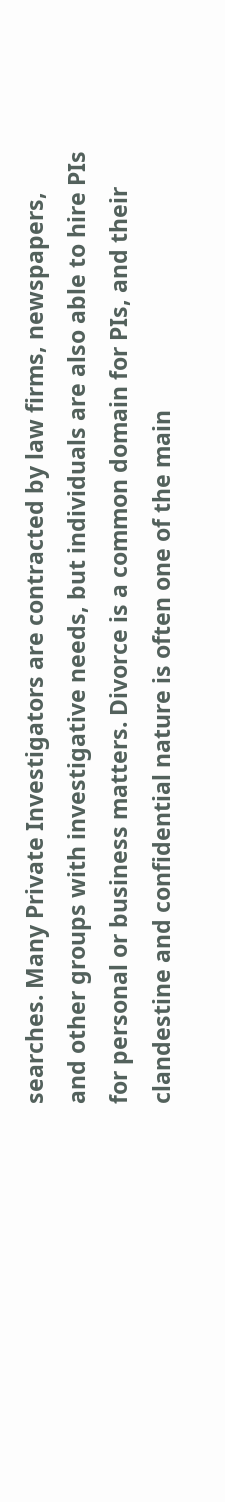searches. Many Private Investigators are contracted by law firms, newspapers, and other groups with investigative needs, but individuals are also able to hire PIs for personal or business matters. Divorce is a common domain for PIs, and their clandestine and confidential nature is often one of the main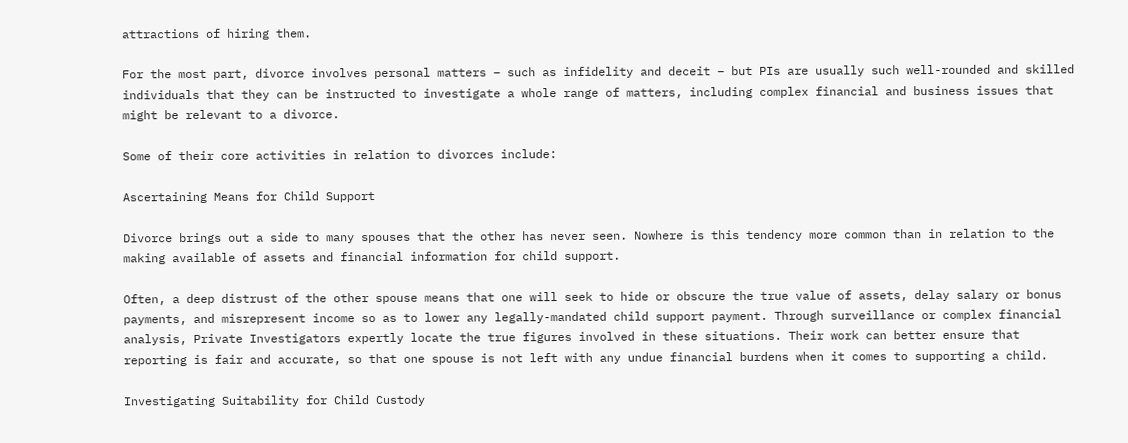attractions of hiring them.

For the most part, divorce involves personal matters – such as infidelity and deceit – but PIs are usually such well-rounded and skilled individuals that they can be instructed to investigate a whole range of matters, including complex financial and business issues that might be relevant to a divorce.

Some of their core activities in relation to divorces include:

Ascertaining Means for Child Support

Divorce brings out a side to many spouses that the other has never seen. Nowhere is this tendency more common than in relation to the making available of assets and financial information for child support.

Often, a deep distrust of the other spouse means that one will seek to hide or obscure the true value of assets, delay salary or bonus payments, and misrepresent income so as to lower any legally-mandated child support payment. Through surveillance or complex financial analysis, Private Investigators expertly locate the true figures involved in these situations. Their work can better ensure that reporting is fair and accurate, so that one spouse is not left with any undue financial burdens when it comes to supporting a child.

Investigating Suitability for Child Custody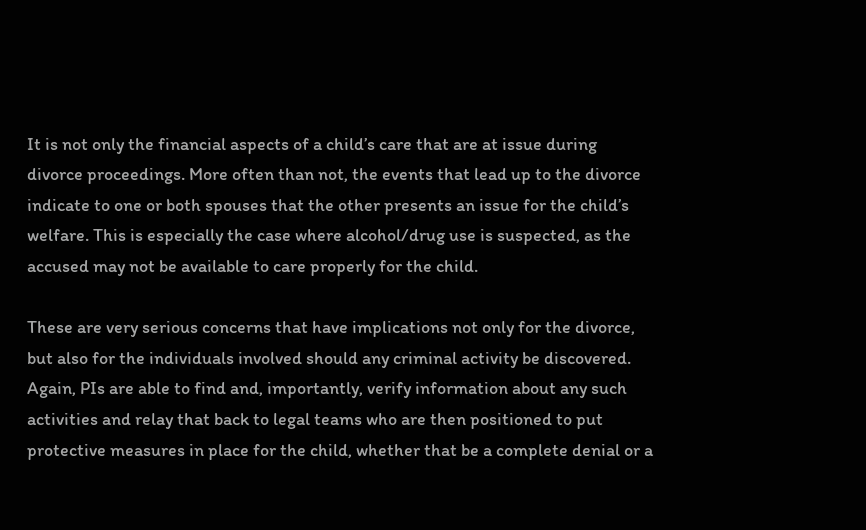It is not only the financial aspects of a child’s care that are at issue during divorce proceedings. More often than not, the events that lead up to the divorce indicate to one or both spouses that the other presents an issue for the child’s welfare. This is especially the case where alcohol/drug use is suspected, as the accused may not be available to care properly for the child.

These are very serious concerns that have implications not only for the divorce, but also for the individuals involved should any criminal activity be discovered. Again, PIs are able to find and, importantly, verify information about any such activities and relay that back to legal teams who are then positioned to put protective measures in place for the child, whether that be a complete denial or a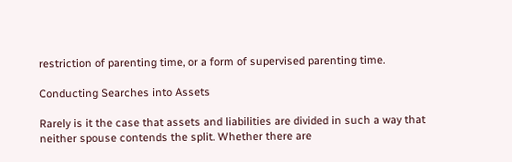restriction of parenting time, or a form of supervised parenting time.

Conducting Searches into Assets

Rarely is it the case that assets and liabilities are divided in such a way that neither spouse contends the split. Whether there are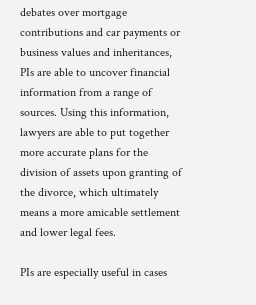debates over mortgage contributions and car payments or business values and inheritances, PIs are able to uncover financial information from a range of sources. Using this information, lawyers are able to put together more accurate plans for the division of assets upon granting of the divorce, which ultimately means a more amicable settlement and lower legal fees.

PIs are especially useful in cases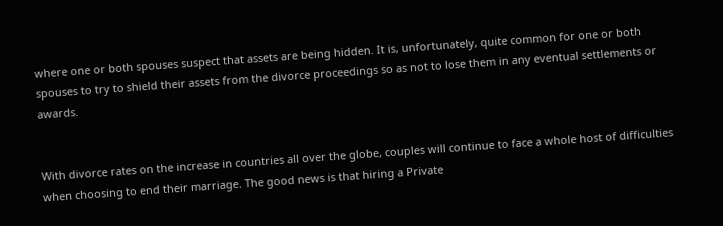where one or both spouses suspect that assets are being hidden. It is, unfortunately, quite common for one or both spouses to try to shield their assets from the divorce proceedings so as not to lose them in any eventual settlements or awards.


With divorce rates on the increase in countries all over the globe, couples will continue to face a whole host of difficulties when choosing to end their marriage. The good news is that hiring a Private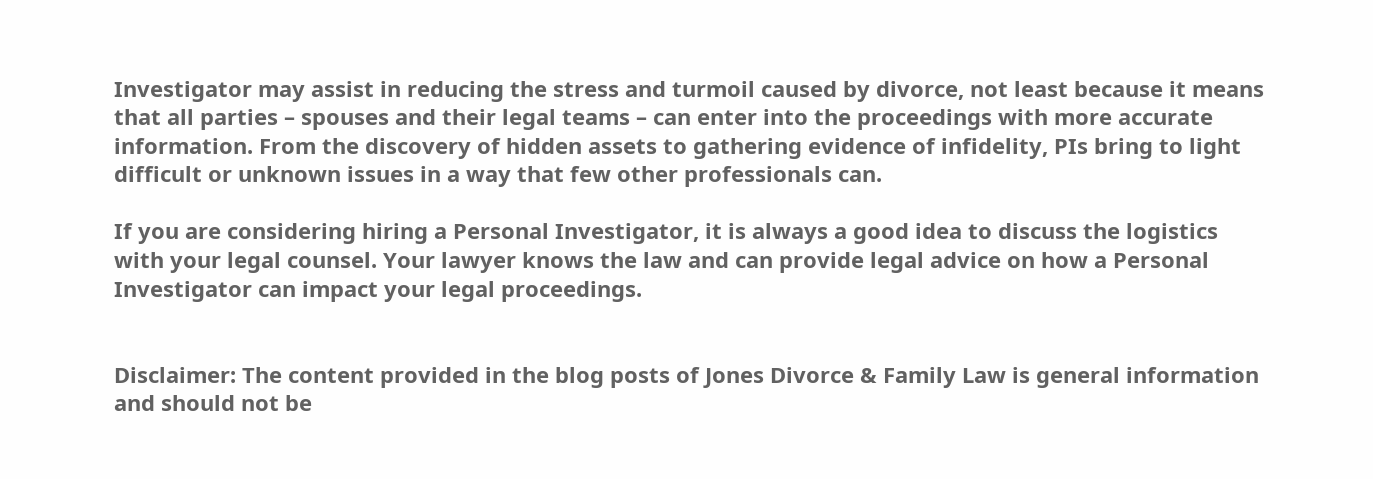Investigator may assist in reducing the stress and turmoil caused by divorce, not least because it means that all parties – spouses and their legal teams – can enter into the proceedings with more accurate information. From the discovery of hidden assets to gathering evidence of infidelity, PIs bring to light difficult or unknown issues in a way that few other professionals can.

If you are considering hiring a Personal Investigator, it is always a good idea to discuss the logistics with your legal counsel. Your lawyer knows the law and can provide legal advice on how a Personal Investigator can impact your legal proceedings.


Disclaimer: The content provided in the blog posts of Jones Divorce & Family Law is general information and should not be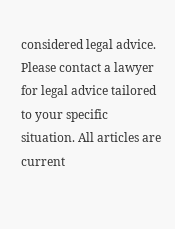considered legal advice. Please contact a lawyer for legal advice tailored to your specific situation. All articles are current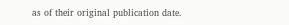as of their original publication date.